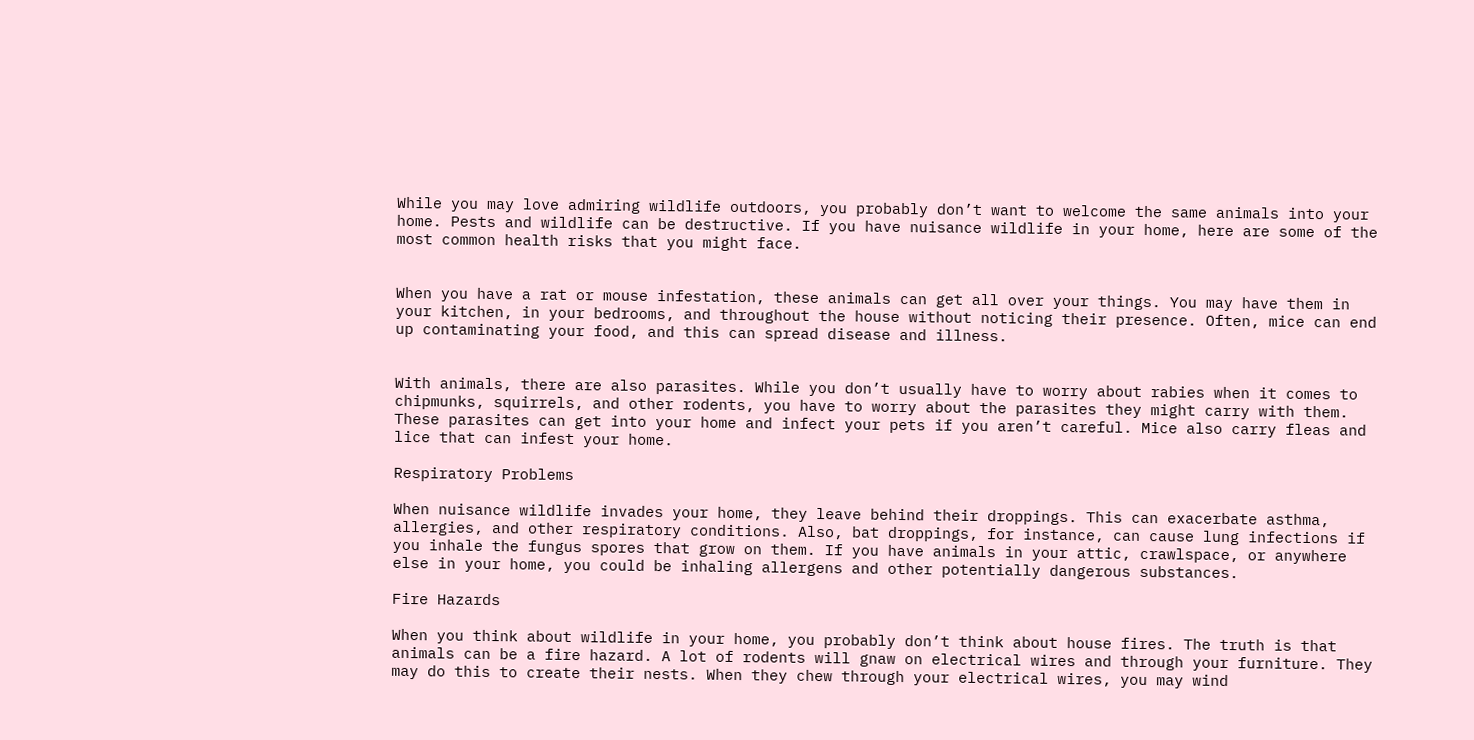While you may love admiring wildlife outdoors, you probably don’t want to welcome the same animals into your home. Pests and wildlife can be destructive. If you have nuisance wildlife in your home, here are some of the most common health risks that you might face.


When you have a rat or mouse infestation, these animals can get all over your things. You may have them in your kitchen, in your bedrooms, and throughout the house without noticing their presence. Often, mice can end up contaminating your food, and this can spread disease and illness.


With animals, there are also parasites. While you don’t usually have to worry about rabies when it comes to chipmunks, squirrels, and other rodents, you have to worry about the parasites they might carry with them. These parasites can get into your home and infect your pets if you aren’t careful. Mice also carry fleas and lice that can infest your home.

Respiratory Problems

When nuisance wildlife invades your home, they leave behind their droppings. This can exacerbate asthma, allergies, and other respiratory conditions. Also, bat droppings, for instance, can cause lung infections if you inhale the fungus spores that grow on them. If you have animals in your attic, crawlspace, or anywhere else in your home, you could be inhaling allergens and other potentially dangerous substances.

Fire Hazards

When you think about wildlife in your home, you probably don’t think about house fires. The truth is that animals can be a fire hazard. A lot of rodents will gnaw on electrical wires and through your furniture. They may do this to create their nests. When they chew through your electrical wires, you may wind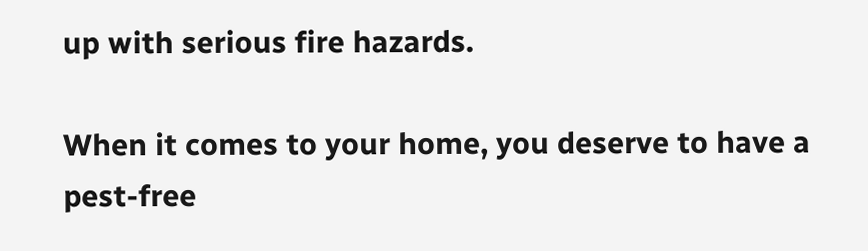up with serious fire hazards.

When it comes to your home, you deserve to have a pest-free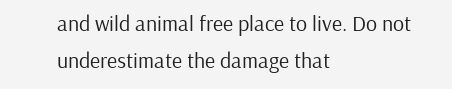and wild animal free place to live. Do not underestimate the damage that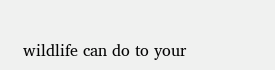wildlife can do to your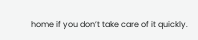home if you don’t take care of it quickly.